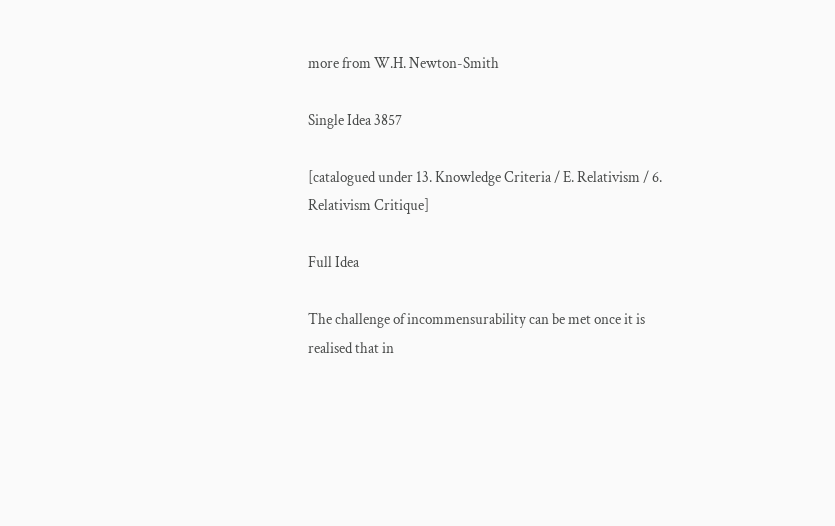more from W.H. Newton-Smith

Single Idea 3857

[catalogued under 13. Knowledge Criteria / E. Relativism / 6. Relativism Critique]

Full Idea

The challenge of incommensurability can be met once it is realised that in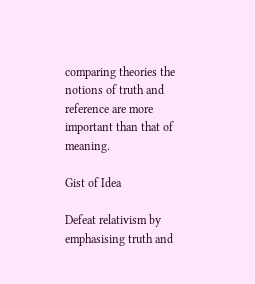comparing theories the notions of truth and reference are more important than that of meaning.

Gist of Idea

Defeat relativism by emphasising truth and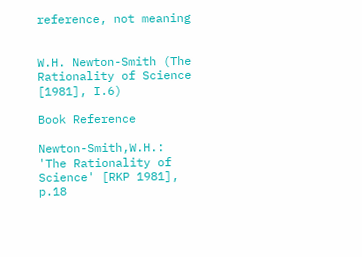reference, not meaning


W.H. Newton-Smith (The Rationality of Science [1981], I.6)

Book Reference

Newton-Smith,W.H.: 'The Rationality of Science' [RKP 1981], p.18